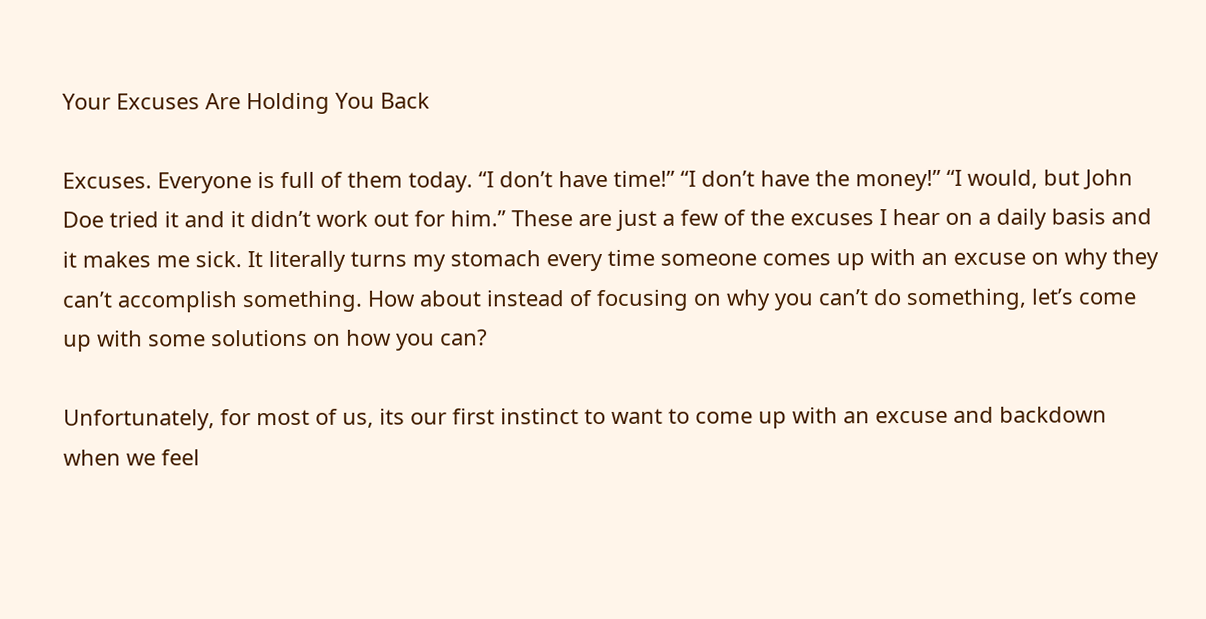Your Excuses Are Holding You Back

Excuses. Everyone is full of them today. “I don’t have time!” “I don’t have the money!” “I would, but John Doe tried it and it didn’t work out for him.” These are just a few of the excuses I hear on a daily basis and it makes me sick. It literally turns my stomach every time someone comes up with an excuse on why they can’t accomplish something. How about instead of focusing on why you can’t do something, let’s come up with some solutions on how you can?

Unfortunately, for most of us, its our first instinct to want to come up with an excuse and backdown when we feel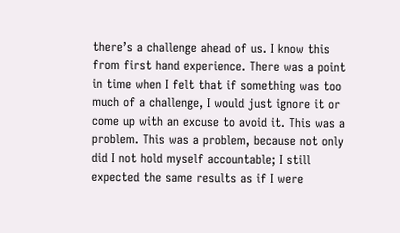there’s a challenge ahead of us. I know this from first hand experience. There was a point in time when I felt that if something was too much of a challenge, I would just ignore it or come up with an excuse to avoid it. This was a problem. This was a problem, because not only did I not hold myself accountable; I still expected the same results as if I were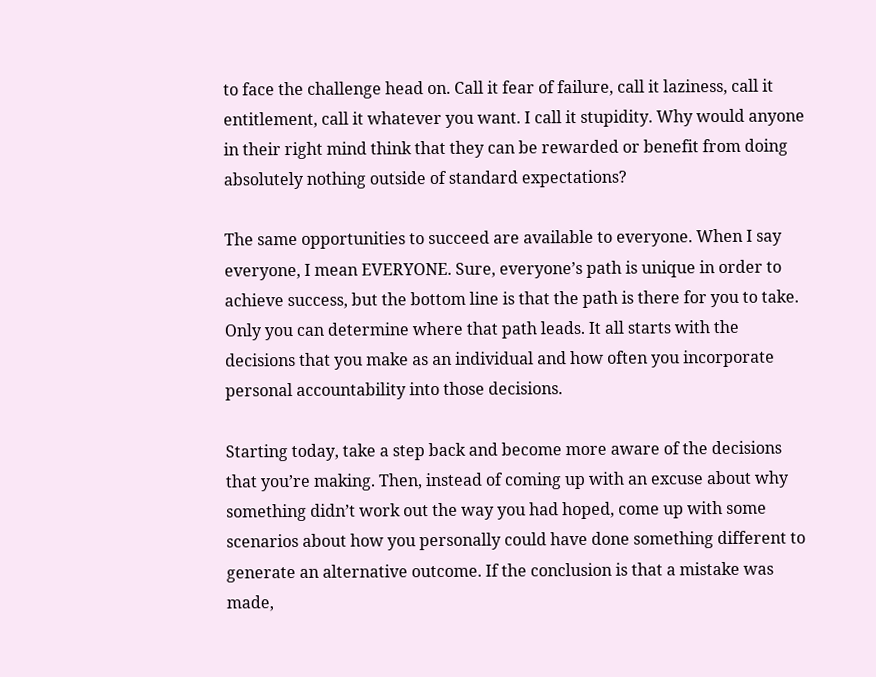to face the challenge head on. Call it fear of failure, call it laziness, call it entitlement, call it whatever you want. I call it stupidity. Why would anyone in their right mind think that they can be rewarded or benefit from doing absolutely nothing outside of standard expectations?

The same opportunities to succeed are available to everyone. When I say everyone, I mean EVERYONE. Sure, everyone’s path is unique in order to achieve success, but the bottom line is that the path is there for you to take. Only you can determine where that path leads. It all starts with the decisions that you make as an individual and how often you incorporate personal accountability into those decisions.

Starting today, take a step back and become more aware of the decisions that you’re making. Then, instead of coming up with an excuse about why something didn’t work out the way you had hoped, come up with some scenarios about how you personally could have done something different to generate an alternative outcome. If the conclusion is that a mistake was made,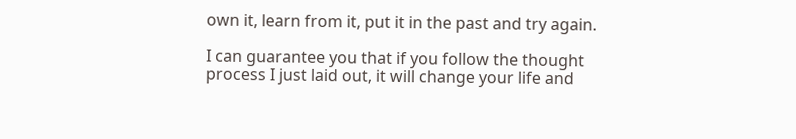own it, learn from it, put it in the past and try again.

I can guarantee you that if you follow the thought process I just laid out, it will change your life and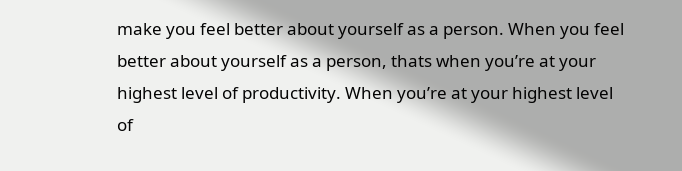make you feel better about yourself as a person. When you feel better about yourself as a person, thats when you’re at your highest level of productivity. When you’re at your highest level of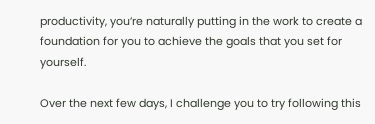productivity, you’re naturally putting in the work to create a foundation for you to achieve the goals that you set for yourself.

Over the next few days, I challenge you to try following this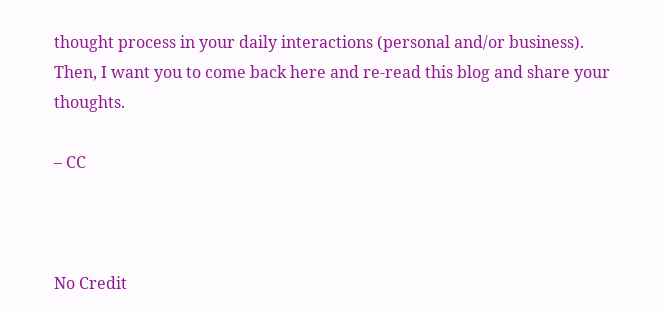thought process in your daily interactions (personal and/or business). Then, I want you to come back here and re-read this blog and share your thoughts.

– CC



No Credit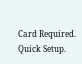Card Required. Quick Setup.